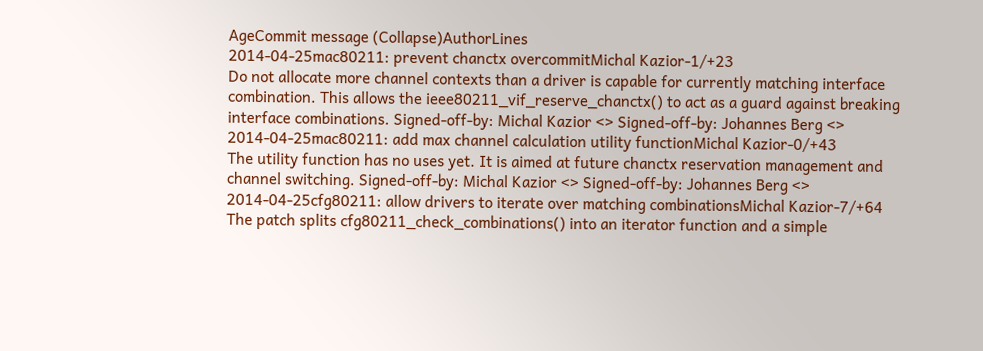AgeCommit message (Collapse)AuthorLines
2014-04-25mac80211: prevent chanctx overcommitMichal Kazior-1/+23
Do not allocate more channel contexts than a driver is capable for currently matching interface combination. This allows the ieee80211_vif_reserve_chanctx() to act as a guard against breaking interface combinations. Signed-off-by: Michal Kazior <> Signed-off-by: Johannes Berg <>
2014-04-25mac80211: add max channel calculation utility functionMichal Kazior-0/+43
The utility function has no uses yet. It is aimed at future chanctx reservation management and channel switching. Signed-off-by: Michal Kazior <> Signed-off-by: Johannes Berg <>
2014-04-25cfg80211: allow drivers to iterate over matching combinationsMichal Kazior-7/+64
The patch splits cfg80211_check_combinations() into an iterator function and a simple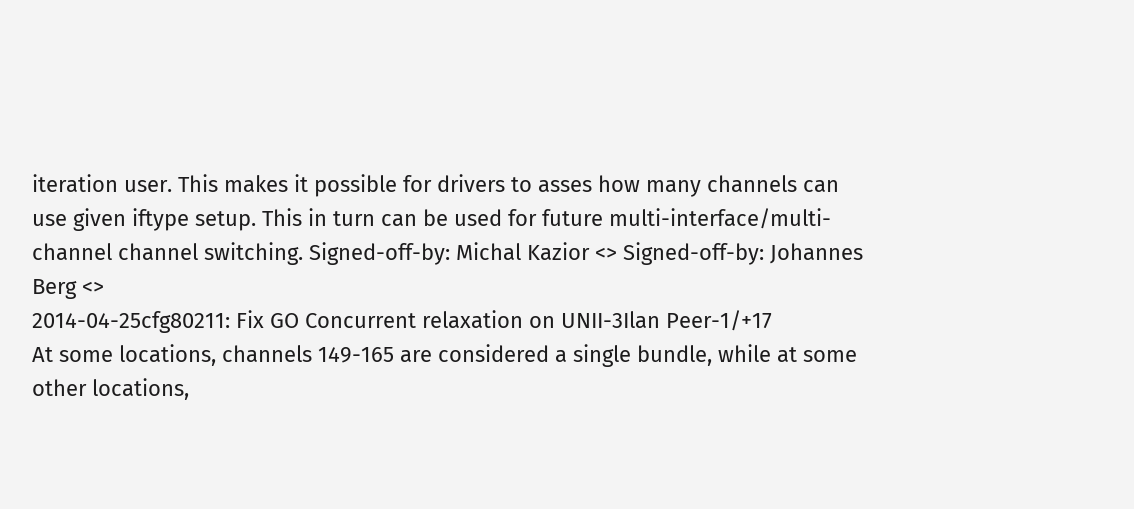iteration user. This makes it possible for drivers to asses how many channels can use given iftype setup. This in turn can be used for future multi-interface/multi-channel channel switching. Signed-off-by: Michal Kazior <> Signed-off-by: Johannes Berg <>
2014-04-25cfg80211: Fix GO Concurrent relaxation on UNII-3Ilan Peer-1/+17
At some locations, channels 149-165 are considered a single bundle, while at some other locations,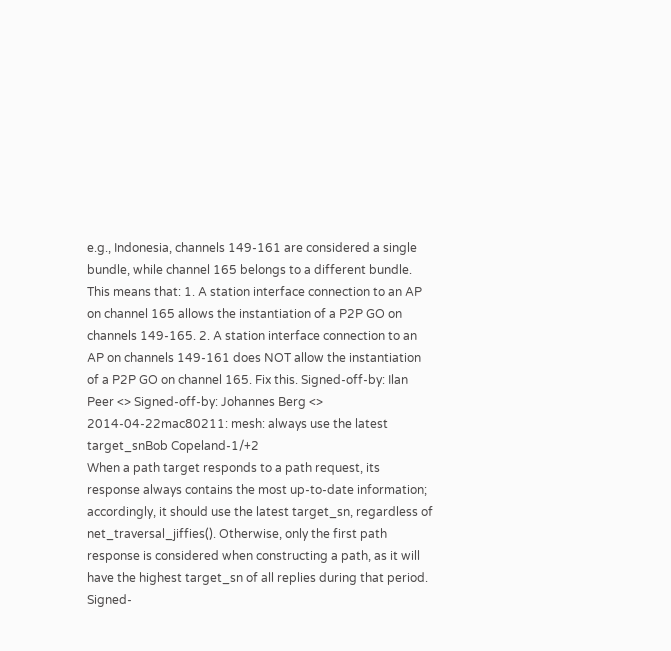e.g., Indonesia, channels 149-161 are considered a single bundle, while channel 165 belongs to a different bundle. This means that: 1. A station interface connection to an AP on channel 165 allows the instantiation of a P2P GO on channels 149-165. 2. A station interface connection to an AP on channels 149-161 does NOT allow the instantiation of a P2P GO on channel 165. Fix this. Signed-off-by: Ilan Peer <> Signed-off-by: Johannes Berg <>
2014-04-22mac80211: mesh: always use the latest target_snBob Copeland-1/+2
When a path target responds to a path request, its response always contains the most up-to-date information; accordingly, it should use the latest target_sn, regardless of net_traversal_jiffies(). Otherwise, only the first path response is considered when constructing a path, as it will have the highest target_sn of all replies during that period. Signed-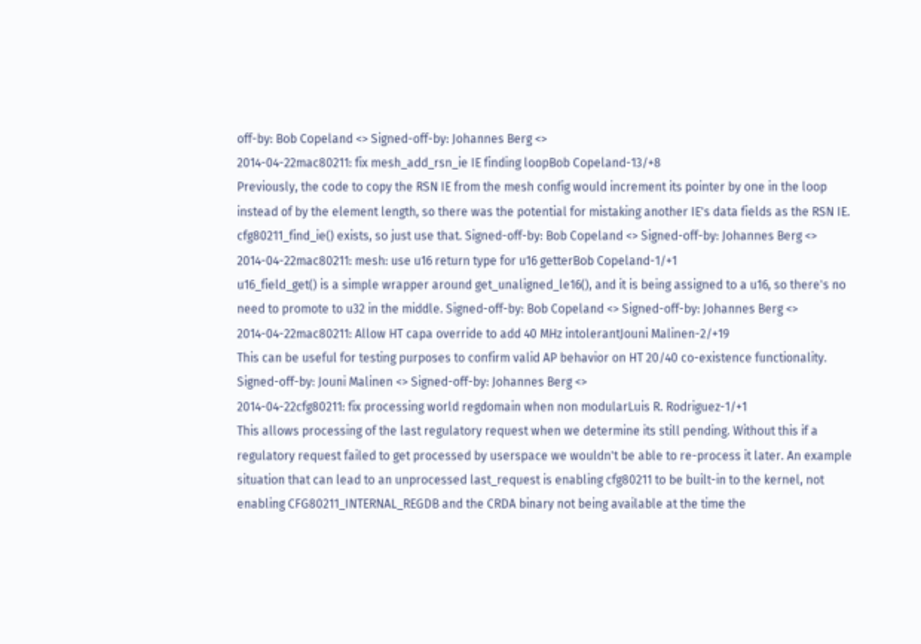off-by: Bob Copeland <> Signed-off-by: Johannes Berg <>
2014-04-22mac80211: fix mesh_add_rsn_ie IE finding loopBob Copeland-13/+8
Previously, the code to copy the RSN IE from the mesh config would increment its pointer by one in the loop instead of by the element length, so there was the potential for mistaking another IE's data fields as the RSN IE. cfg80211_find_ie() exists, so just use that. Signed-off-by: Bob Copeland <> Signed-off-by: Johannes Berg <>
2014-04-22mac80211: mesh: use u16 return type for u16 getterBob Copeland-1/+1
u16_field_get() is a simple wrapper around get_unaligned_le16(), and it is being assigned to a u16, so there's no need to promote to u32 in the middle. Signed-off-by: Bob Copeland <> Signed-off-by: Johannes Berg <>
2014-04-22mac80211: Allow HT capa override to add 40 MHz intolerantJouni Malinen-2/+19
This can be useful for testing purposes to confirm valid AP behavior on HT 20/40 co-existence functionality. Signed-off-by: Jouni Malinen <> Signed-off-by: Johannes Berg <>
2014-04-22cfg80211: fix processing world regdomain when non modularLuis R. Rodriguez-1/+1
This allows processing of the last regulatory request when we determine its still pending. Without this if a regulatory request failed to get processed by userspace we wouldn't be able to re-process it later. An example situation that can lead to an unprocessed last_request is enabling cfg80211 to be built-in to the kernel, not enabling CFG80211_INTERNAL_REGDB and the CRDA binary not being available at the time the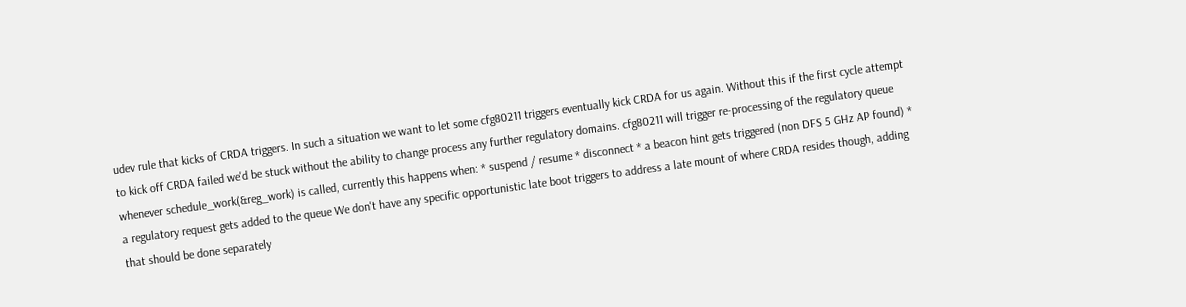udev rule that kicks of CRDA triggers. In such a situation we want to let some cfg80211 triggers eventually kick CRDA for us again. Without this if the first cycle attempt to kick off CRDA failed we'd be stuck without the ability to change process any further regulatory domains. cfg80211 will trigger re-processing of the regulatory queue whenever schedule_work(&reg_work) is called, currently this happens when: * suspend / resume * disconnect * a beacon hint gets triggered (non DFS 5 GHz AP found) * a regulatory request gets added to the queue We don't have any specific opportunistic late boot triggers to address a late mount of where CRDA resides though, adding that should be done separately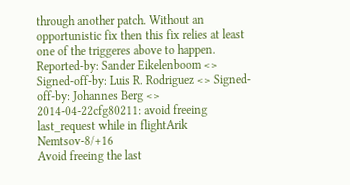through another patch. Without an opportunistic fix then this fix relies at least one of the triggeres above to happen. Reported-by: Sander Eikelenboom <> Signed-off-by: Luis R. Rodriguez <> Signed-off-by: Johannes Berg <>
2014-04-22cfg80211: avoid freeing last_request while in flightArik Nemtsov-8/+16
Avoid freeing the last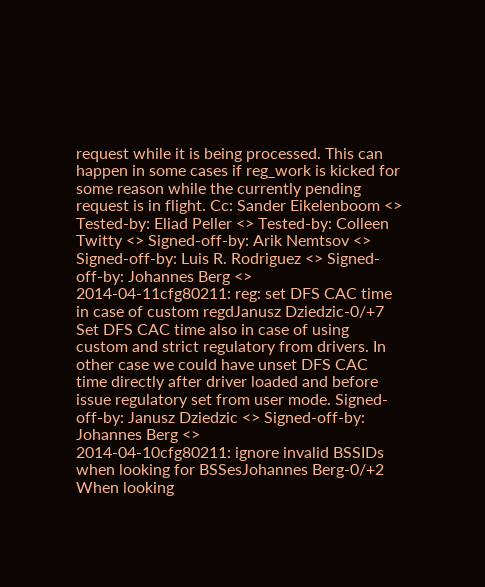request while it is being processed. This can happen in some cases if reg_work is kicked for some reason while the currently pending request is in flight. Cc: Sander Eikelenboom <> Tested-by: Eliad Peller <> Tested-by: Colleen Twitty <> Signed-off-by: Arik Nemtsov <> Signed-off-by: Luis R. Rodriguez <> Signed-off-by: Johannes Berg <>
2014-04-11cfg80211: reg: set DFS CAC time in case of custom regdJanusz Dziedzic-0/+7
Set DFS CAC time also in case of using custom and strict regulatory from drivers. In other case we could have unset DFS CAC time directly after driver loaded and before issue regulatory set from user mode. Signed-off-by: Janusz Dziedzic <> Signed-off-by: Johannes Berg <>
2014-04-10cfg80211: ignore invalid BSSIDs when looking for BSSesJohannes Berg-0/+2
When looking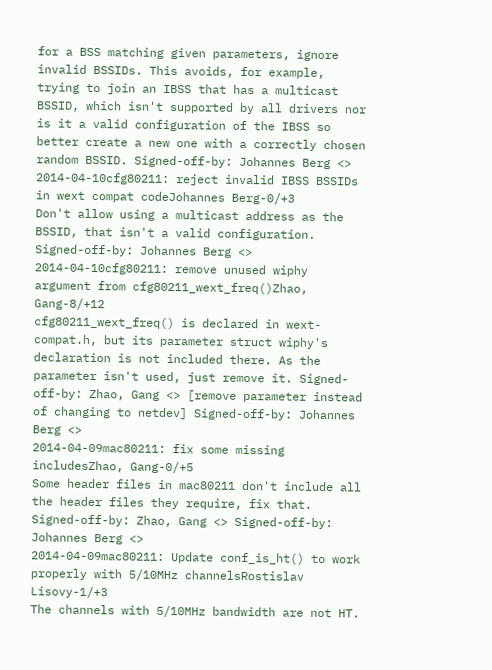for a BSS matching given parameters, ignore invalid BSSIDs. This avoids, for example, trying to join an IBSS that has a multicast BSSID, which isn't supported by all drivers nor is it a valid configuration of the IBSS so better create a new one with a correctly chosen random BSSID. Signed-off-by: Johannes Berg <>
2014-04-10cfg80211: reject invalid IBSS BSSIDs in wext compat codeJohannes Berg-0/+3
Don't allow using a multicast address as the BSSID, that isn't a valid configuration. Signed-off-by: Johannes Berg <>
2014-04-10cfg80211: remove unused wiphy argument from cfg80211_wext_freq()Zhao, Gang-8/+12
cfg80211_wext_freq() is declared in wext-compat.h, but its parameter struct wiphy's declaration is not included there. As the parameter isn't used, just remove it. Signed-off-by: Zhao, Gang <> [remove parameter instead of changing to netdev] Signed-off-by: Johannes Berg <>
2014-04-09mac80211: fix some missing includesZhao, Gang-0/+5
Some header files in mac80211 don't include all the header files they require, fix that. Signed-off-by: Zhao, Gang <> Signed-off-by: Johannes Berg <>
2014-04-09mac80211: Update conf_is_ht() to work properly with 5/10MHz channelsRostislav Lisovy-1/+3
The channels with 5/10MHz bandwidth are not HT.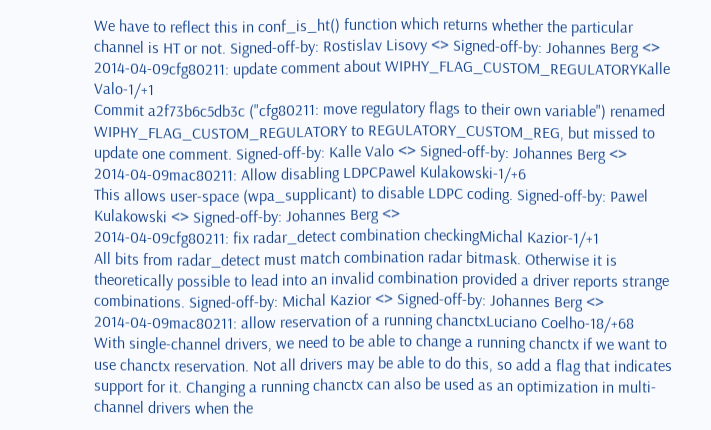We have to reflect this in conf_is_ht() function which returns whether the particular channel is HT or not. Signed-off-by: Rostislav Lisovy <> Signed-off-by: Johannes Berg <>
2014-04-09cfg80211: update comment about WIPHY_FLAG_CUSTOM_REGULATORYKalle Valo-1/+1
Commit a2f73b6c5db3c ("cfg80211: move regulatory flags to their own variable") renamed WIPHY_FLAG_CUSTOM_REGULATORY to REGULATORY_CUSTOM_REG, but missed to update one comment. Signed-off-by: Kalle Valo <> Signed-off-by: Johannes Berg <>
2014-04-09mac80211: Allow disabling LDPCPawel Kulakowski-1/+6
This allows user-space (wpa_supplicant) to disable LDPC coding. Signed-off-by: Pawel Kulakowski <> Signed-off-by: Johannes Berg <>
2014-04-09cfg80211: fix radar_detect combination checkingMichal Kazior-1/+1
All bits from radar_detect must match combination radar bitmask. Otherwise it is theoretically possible to lead into an invalid combination provided a driver reports strange combinations. Signed-off-by: Michal Kazior <> Signed-off-by: Johannes Berg <>
2014-04-09mac80211: allow reservation of a running chanctxLuciano Coelho-18/+68
With single-channel drivers, we need to be able to change a running chanctx if we want to use chanctx reservation. Not all drivers may be able to do this, so add a flag that indicates support for it. Changing a running chanctx can also be used as an optimization in multi-channel drivers when the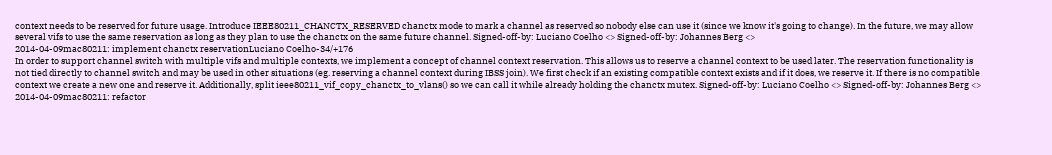context needs to be reserved for future usage. Introduce IEEE80211_CHANCTX_RESERVED chanctx mode to mark a channel as reserved so nobody else can use it (since we know it's going to change). In the future, we may allow several vifs to use the same reservation as long as they plan to use the chanctx on the same future channel. Signed-off-by: Luciano Coelho <> Signed-off-by: Johannes Berg <>
2014-04-09mac80211: implement chanctx reservationLuciano Coelho-34/+176
In order to support channel switch with multiple vifs and multiple contexts, we implement a concept of channel context reservation. This allows us to reserve a channel context to be used later. The reservation functionality is not tied directly to channel switch and may be used in other situations (eg. reserving a channel context during IBSS join). We first check if an existing compatible context exists and if it does, we reserve it. If there is no compatible context we create a new one and reserve it. Additionally, split ieee80211_vif_copy_chanctx_to_vlans() so we can call it while already holding the chanctx mutex. Signed-off-by: Luciano Coelho <> Signed-off-by: Johannes Berg <>
2014-04-09mac80211: refactor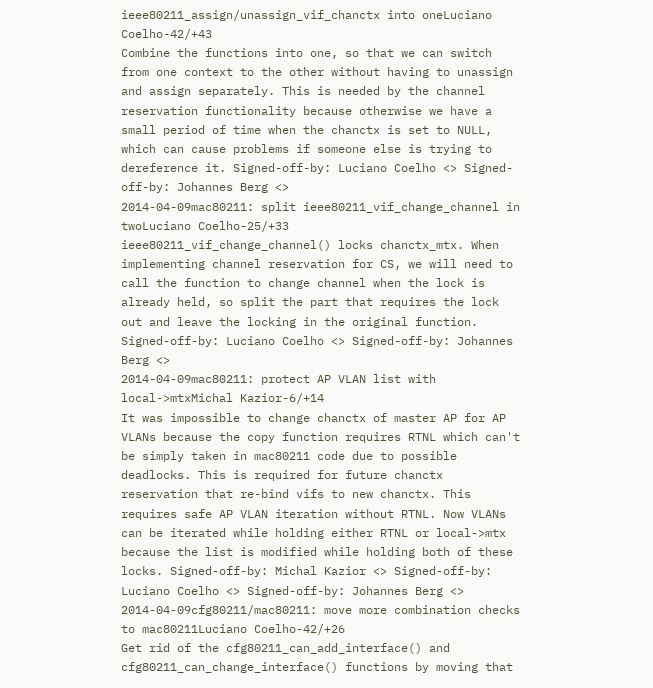ieee80211_assign/unassign_vif_chanctx into oneLuciano Coelho-42/+43
Combine the functions into one, so that we can switch from one context to the other without having to unassign and assign separately. This is needed by the channel reservation functionality because otherwise we have a small period of time when the chanctx is set to NULL, which can cause problems if someone else is trying to dereference it. Signed-off-by: Luciano Coelho <> Signed-off-by: Johannes Berg <>
2014-04-09mac80211: split ieee80211_vif_change_channel in twoLuciano Coelho-25/+33
ieee80211_vif_change_channel() locks chanctx_mtx. When implementing channel reservation for CS, we will need to call the function to change channel when the lock is already held, so split the part that requires the lock out and leave the locking in the original function. Signed-off-by: Luciano Coelho <> Signed-off-by: Johannes Berg <>
2014-04-09mac80211: protect AP VLAN list with local->mtxMichal Kazior-6/+14
It was impossible to change chanctx of master AP for AP VLANs because the copy function requires RTNL which can't be simply taken in mac80211 code due to possible deadlocks. This is required for future chanctx reservation that re-bind vifs to new chanctx. This requires safe AP VLAN iteration without RTNL. Now VLANs can be iterated while holding either RTNL or local->mtx because the list is modified while holding both of these locks. Signed-off-by: Michal Kazior <> Signed-off-by: Luciano Coelho <> Signed-off-by: Johannes Berg <>
2014-04-09cfg80211/mac80211: move more combination checks to mac80211Luciano Coelho-42/+26
Get rid of the cfg80211_can_add_interface() and cfg80211_can_change_interface() functions by moving that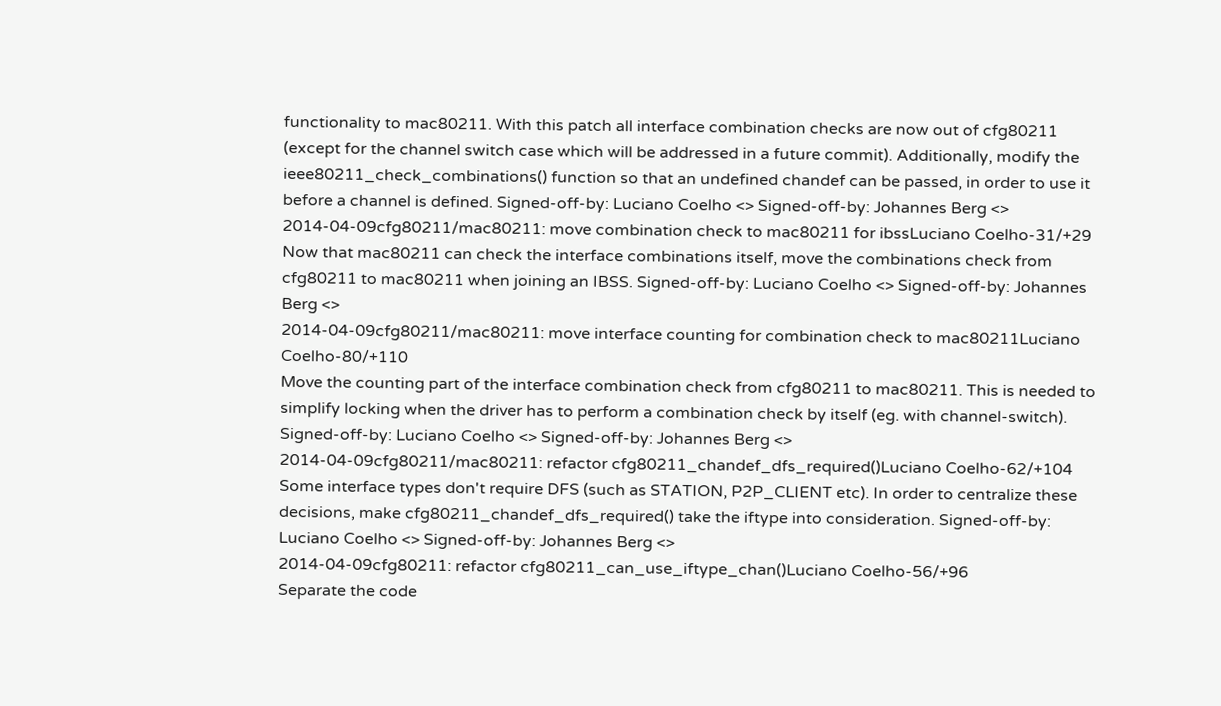functionality to mac80211. With this patch all interface combination checks are now out of cfg80211 (except for the channel switch case which will be addressed in a future commit). Additionally, modify the ieee80211_check_combinations() function so that an undefined chandef can be passed, in order to use it before a channel is defined. Signed-off-by: Luciano Coelho <> Signed-off-by: Johannes Berg <>
2014-04-09cfg80211/mac80211: move combination check to mac80211 for ibssLuciano Coelho-31/+29
Now that mac80211 can check the interface combinations itself, move the combinations check from cfg80211 to mac80211 when joining an IBSS. Signed-off-by: Luciano Coelho <> Signed-off-by: Johannes Berg <>
2014-04-09cfg80211/mac80211: move interface counting for combination check to mac80211Luciano Coelho-80/+110
Move the counting part of the interface combination check from cfg80211 to mac80211. This is needed to simplify locking when the driver has to perform a combination check by itself (eg. with channel-switch). Signed-off-by: Luciano Coelho <> Signed-off-by: Johannes Berg <>
2014-04-09cfg80211/mac80211: refactor cfg80211_chandef_dfs_required()Luciano Coelho-62/+104
Some interface types don't require DFS (such as STATION, P2P_CLIENT etc). In order to centralize these decisions, make cfg80211_chandef_dfs_required() take the iftype into consideration. Signed-off-by: Luciano Coelho <> Signed-off-by: Johannes Berg <>
2014-04-09cfg80211: refactor cfg80211_can_use_iftype_chan()Luciano Coelho-56/+96
Separate the code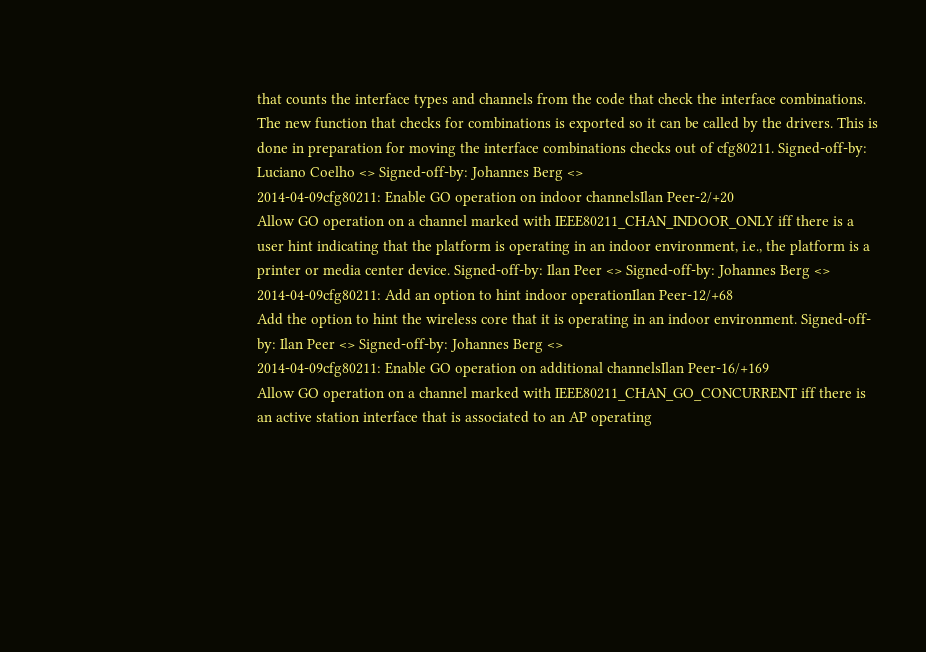that counts the interface types and channels from the code that check the interface combinations. The new function that checks for combinations is exported so it can be called by the drivers. This is done in preparation for moving the interface combinations checks out of cfg80211. Signed-off-by: Luciano Coelho <> Signed-off-by: Johannes Berg <>
2014-04-09cfg80211: Enable GO operation on indoor channelsIlan Peer-2/+20
Allow GO operation on a channel marked with IEEE80211_CHAN_INDOOR_ONLY iff there is a user hint indicating that the platform is operating in an indoor environment, i.e., the platform is a printer or media center device. Signed-off-by: Ilan Peer <> Signed-off-by: Johannes Berg <>
2014-04-09cfg80211: Add an option to hint indoor operationIlan Peer-12/+68
Add the option to hint the wireless core that it is operating in an indoor environment. Signed-off-by: Ilan Peer <> Signed-off-by: Johannes Berg <>
2014-04-09cfg80211: Enable GO operation on additional channelsIlan Peer-16/+169
Allow GO operation on a channel marked with IEEE80211_CHAN_GO_CONCURRENT iff there is an active station interface that is associated to an AP operating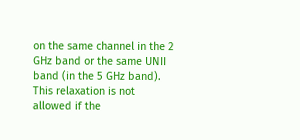on the same channel in the 2 GHz band or the same UNII band (in the 5 GHz band). This relaxation is not allowed if the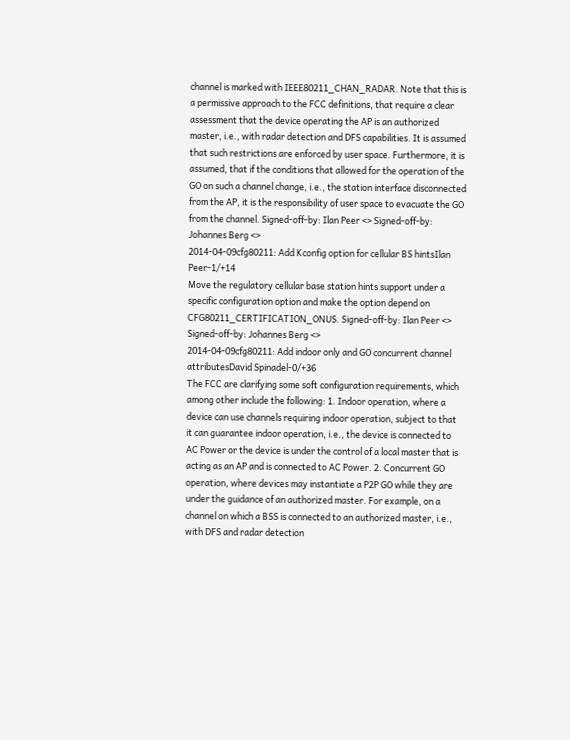channel is marked with IEEE80211_CHAN_RADAR. Note that this is a permissive approach to the FCC definitions, that require a clear assessment that the device operating the AP is an authorized master, i.e., with radar detection and DFS capabilities. It is assumed that such restrictions are enforced by user space. Furthermore, it is assumed, that if the conditions that allowed for the operation of the GO on such a channel change, i.e., the station interface disconnected from the AP, it is the responsibility of user space to evacuate the GO from the channel. Signed-off-by: Ilan Peer <> Signed-off-by: Johannes Berg <>
2014-04-09cfg80211: Add Kconfig option for cellular BS hintsIlan Peer-1/+14
Move the regulatory cellular base station hints support under a specific configuration option and make the option depend on CFG80211_CERTIFICATION_ONUS. Signed-off-by: Ilan Peer <> Signed-off-by: Johannes Berg <>
2014-04-09cfg80211: Add indoor only and GO concurrent channel attributesDavid Spinadel-0/+36
The FCC are clarifying some soft configuration requirements, which among other include the following: 1. Indoor operation, where a device can use channels requiring indoor operation, subject to that it can guarantee indoor operation, i.e., the device is connected to AC Power or the device is under the control of a local master that is acting as an AP and is connected to AC Power. 2. Concurrent GO operation, where devices may instantiate a P2P GO while they are under the guidance of an authorized master. For example, on a channel on which a BSS is connected to an authorized master, i.e., with DFS and radar detection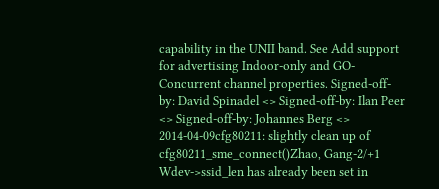capability in the UNII band. See Add support for advertising Indoor-only and GO-Concurrent channel properties. Signed-off-by: David Spinadel <> Signed-off-by: Ilan Peer <> Signed-off-by: Johannes Berg <>
2014-04-09cfg80211: slightly clean up of cfg80211_sme_connect()Zhao, Gang-2/+1
Wdev->ssid_len has already been set in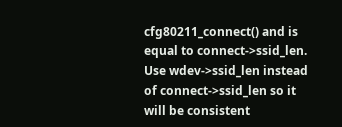cfg80211_connect() and is equal to connect->ssid_len. Use wdev->ssid_len instead of connect->ssid_len so it will be consistent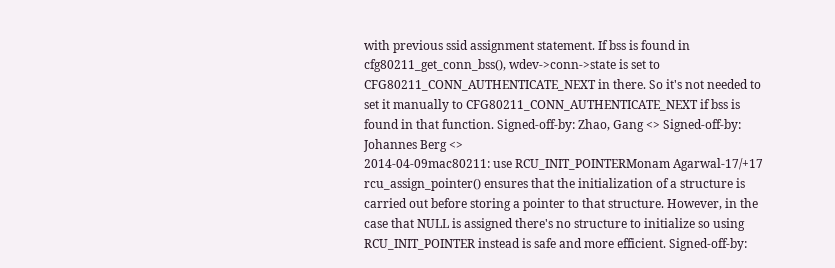with previous ssid assignment statement. If bss is found in cfg80211_get_conn_bss(), wdev->conn->state is set to CFG80211_CONN_AUTHENTICATE_NEXT in there. So it's not needed to set it manually to CFG80211_CONN_AUTHENTICATE_NEXT if bss is found in that function. Signed-off-by: Zhao, Gang <> Signed-off-by: Johannes Berg <>
2014-04-09mac80211: use RCU_INIT_POINTERMonam Agarwal-17/+17
rcu_assign_pointer() ensures that the initialization of a structure is carried out before storing a pointer to that structure. However, in the case that NULL is assigned there's no structure to initialize so using RCU_INIT_POINTER instead is safe and more efficient. Signed-off-by: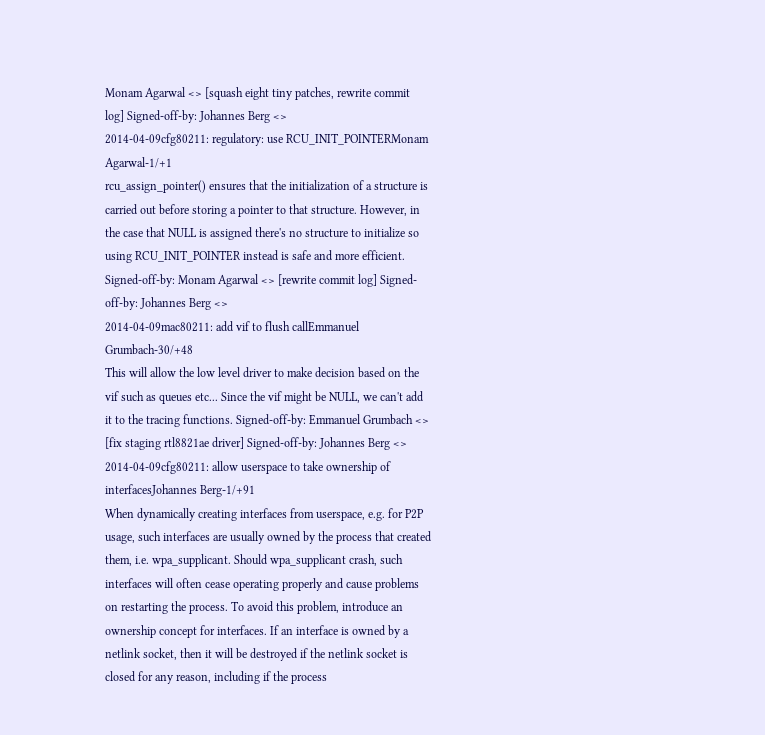Monam Agarwal <> [squash eight tiny patches, rewrite commit log] Signed-off-by: Johannes Berg <>
2014-04-09cfg80211: regulatory: use RCU_INIT_POINTERMonam Agarwal-1/+1
rcu_assign_pointer() ensures that the initialization of a structure is carried out before storing a pointer to that structure. However, in the case that NULL is assigned there's no structure to initialize so using RCU_INIT_POINTER instead is safe and more efficient. Signed-off-by: Monam Agarwal <> [rewrite commit log] Signed-off-by: Johannes Berg <>
2014-04-09mac80211: add vif to flush callEmmanuel Grumbach-30/+48
This will allow the low level driver to make decision based on the vif such as queues etc... Since the vif might be NULL, we can't add it to the tracing functions. Signed-off-by: Emmanuel Grumbach <> [fix staging rtl8821ae driver] Signed-off-by: Johannes Berg <>
2014-04-09cfg80211: allow userspace to take ownership of interfacesJohannes Berg-1/+91
When dynamically creating interfaces from userspace, e.g. for P2P usage, such interfaces are usually owned by the process that created them, i.e. wpa_supplicant. Should wpa_supplicant crash, such interfaces will often cease operating properly and cause problems on restarting the process. To avoid this problem, introduce an ownership concept for interfaces. If an interface is owned by a netlink socket, then it will be destroyed if the netlink socket is closed for any reason, including if the process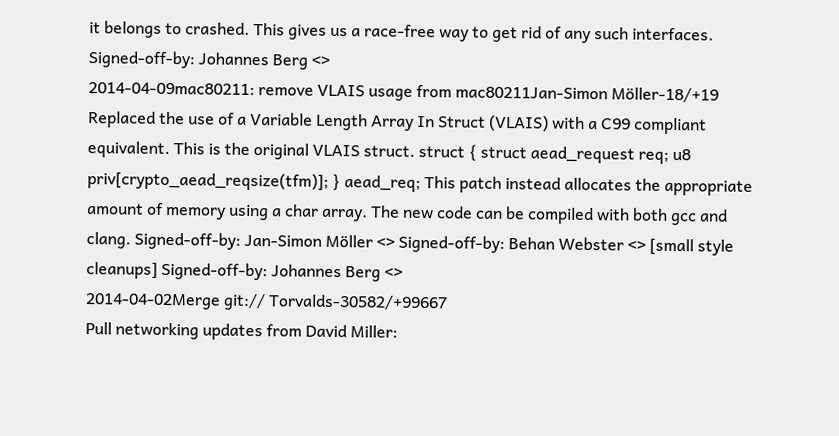it belongs to crashed. This gives us a race-free way to get rid of any such interfaces. Signed-off-by: Johannes Berg <>
2014-04-09mac80211: remove VLAIS usage from mac80211Jan-Simon Möller-18/+19
Replaced the use of a Variable Length Array In Struct (VLAIS) with a C99 compliant equivalent. This is the original VLAIS struct. struct { struct aead_request req; u8 priv[crypto_aead_reqsize(tfm)]; } aead_req; This patch instead allocates the appropriate amount of memory using a char array. The new code can be compiled with both gcc and clang. Signed-off-by: Jan-Simon Möller <> Signed-off-by: Behan Webster <> [small style cleanups] Signed-off-by: Johannes Berg <>
2014-04-02Merge git:// Torvalds-30582/+99667
Pull networking updates from David Miller: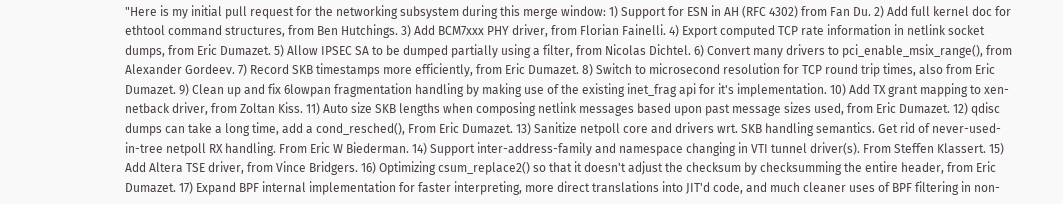"Here is my initial pull request for the networking subsystem during this merge window: 1) Support for ESN in AH (RFC 4302) from Fan Du. 2) Add full kernel doc for ethtool command structures, from Ben Hutchings. 3) Add BCM7xxx PHY driver, from Florian Fainelli. 4) Export computed TCP rate information in netlink socket dumps, from Eric Dumazet. 5) Allow IPSEC SA to be dumped partially using a filter, from Nicolas Dichtel. 6) Convert many drivers to pci_enable_msix_range(), from Alexander Gordeev. 7) Record SKB timestamps more efficiently, from Eric Dumazet. 8) Switch to microsecond resolution for TCP round trip times, also from Eric Dumazet. 9) Clean up and fix 6lowpan fragmentation handling by making use of the existing inet_frag api for it's implementation. 10) Add TX grant mapping to xen-netback driver, from Zoltan Kiss. 11) Auto size SKB lengths when composing netlink messages based upon past message sizes used, from Eric Dumazet. 12) qdisc dumps can take a long time, add a cond_resched(), From Eric Dumazet. 13) Sanitize netpoll core and drivers wrt. SKB handling semantics. Get rid of never-used-in-tree netpoll RX handling. From Eric W Biederman. 14) Support inter-address-family and namespace changing in VTI tunnel driver(s). From Steffen Klassert. 15) Add Altera TSE driver, from Vince Bridgers. 16) Optimizing csum_replace2() so that it doesn't adjust the checksum by checksumming the entire header, from Eric Dumazet. 17) Expand BPF internal implementation for faster interpreting, more direct translations into JIT'd code, and much cleaner uses of BPF filtering in non-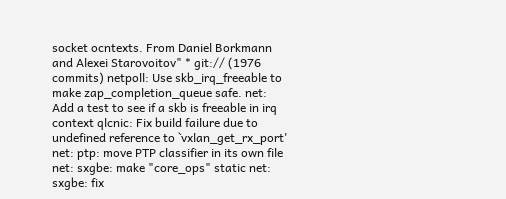socket ocntexts. From Daniel Borkmann and Alexei Starovoitov" * git:// (1976 commits) netpoll: Use skb_irq_freeable to make zap_completion_queue safe. net: Add a test to see if a skb is freeable in irq context qlcnic: Fix build failure due to undefined reference to `vxlan_get_rx_port' net: ptp: move PTP classifier in its own file net: sxgbe: make "core_ops" static net: sxgbe: fix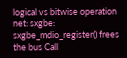logical vs bitwise operation net: sxgbe: sxgbe_mdio_register() frees the bus Call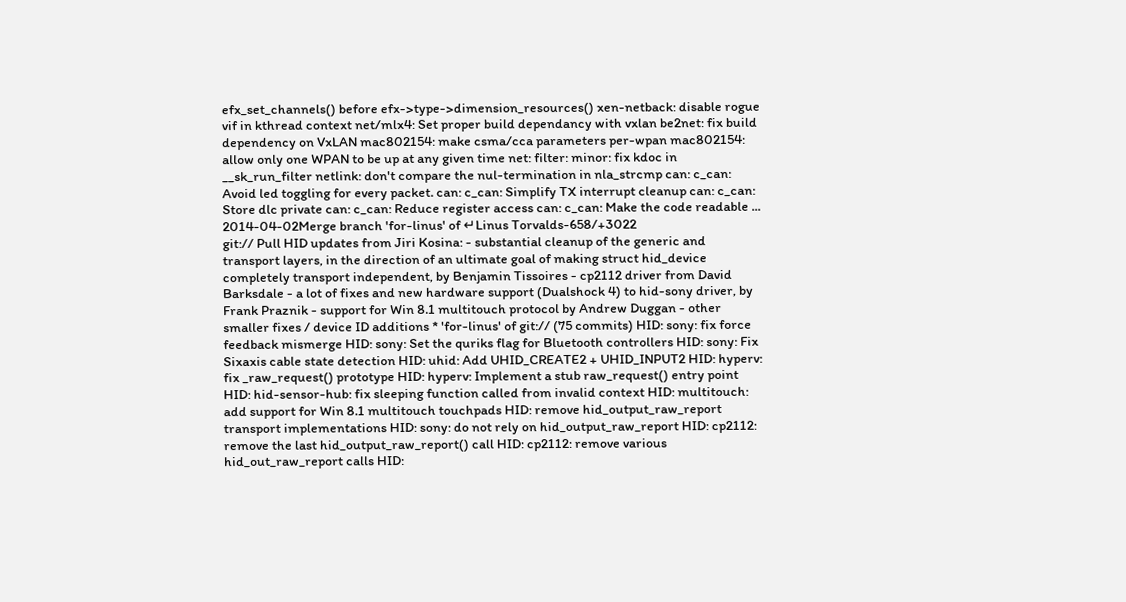efx_set_channels() before efx->type->dimension_resources() xen-netback: disable rogue vif in kthread context net/mlx4: Set proper build dependancy with vxlan be2net: fix build dependency on VxLAN mac802154: make csma/cca parameters per-wpan mac802154: allow only one WPAN to be up at any given time net: filter: minor: fix kdoc in __sk_run_filter netlink: don't compare the nul-termination in nla_strcmp can: c_can: Avoid led toggling for every packet. can: c_can: Simplify TX interrupt cleanup can: c_can: Store dlc private can: c_can: Reduce register access can: c_can: Make the code readable ...
2014-04-02Merge branch 'for-linus' of ↵Linus Torvalds-658/+3022
git:// Pull HID updates from Jiri Kosina: - substantial cleanup of the generic and transport layers, in the direction of an ultimate goal of making struct hid_device completely transport independent, by Benjamin Tissoires - cp2112 driver from David Barksdale - a lot of fixes and new hardware support (Dualshock 4) to hid-sony driver, by Frank Praznik - support for Win 8.1 multitouch protocol by Andrew Duggan - other smaller fixes / device ID additions * 'for-linus' of git:// (75 commits) HID: sony: fix force feedback mismerge HID: sony: Set the quriks flag for Bluetooth controllers HID: sony: Fix Sixaxis cable state detection HID: uhid: Add UHID_CREATE2 + UHID_INPUT2 HID: hyperv: fix _raw_request() prototype HID: hyperv: Implement a stub raw_request() entry point HID: hid-sensor-hub: fix sleeping function called from invalid context HID: multitouch: add support for Win 8.1 multitouch touchpads HID: remove hid_output_raw_report transport implementations HID: sony: do not rely on hid_output_raw_report HID: cp2112: remove the last hid_output_raw_report() call HID: cp2112: remove various hid_out_raw_report calls HID: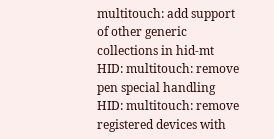multitouch: add support of other generic collections in hid-mt HID: multitouch: remove pen special handling HID: multitouch: remove registered devices with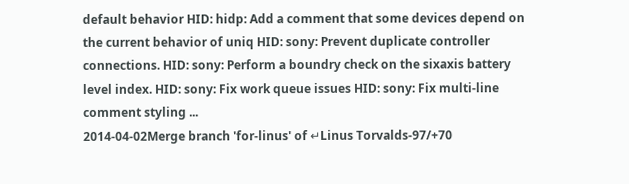default behavior HID: hidp: Add a comment that some devices depend on the current behavior of uniq HID: sony: Prevent duplicate controller connections. HID: sony: Perform a boundry check on the sixaxis battery level index. HID: sony: Fix work queue issues HID: sony: Fix multi-line comment styling ...
2014-04-02Merge branch 'for-linus' of ↵Linus Torvalds-97/+70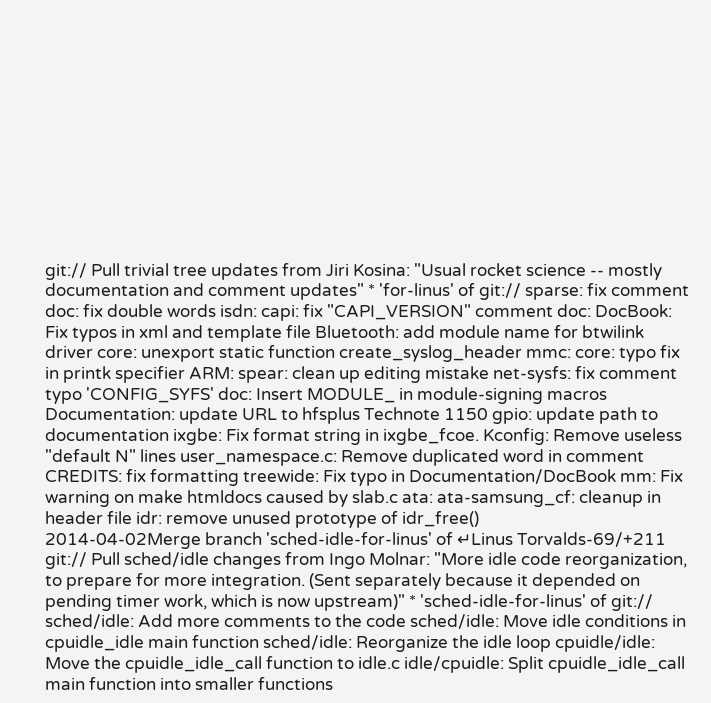git:// Pull trivial tree updates from Jiri Kosina: "Usual rocket science -- mostly documentation and comment updates" * 'for-linus' of git:// sparse: fix comment doc: fix double words isdn: capi: fix "CAPI_VERSION" comment doc: DocBook: Fix typos in xml and template file Bluetooth: add module name for btwilink driver core: unexport static function create_syslog_header mmc: core: typo fix in printk specifier ARM: spear: clean up editing mistake net-sysfs: fix comment typo 'CONFIG_SYFS' doc: Insert MODULE_ in module-signing macros Documentation: update URL to hfsplus Technote 1150 gpio: update path to documentation ixgbe: Fix format string in ixgbe_fcoe. Kconfig: Remove useless "default N" lines user_namespace.c: Remove duplicated word in comment CREDITS: fix formatting treewide: Fix typo in Documentation/DocBook mm: Fix warning on make htmldocs caused by slab.c ata: ata-samsung_cf: cleanup in header file idr: remove unused prototype of idr_free()
2014-04-02Merge branch 'sched-idle-for-linus' of ↵Linus Torvalds-69/+211
git:// Pull sched/idle changes from Ingo Molnar: "More idle code reorganization, to prepare for more integration. (Sent separately because it depended on pending timer work, which is now upstream)" * 'sched-idle-for-linus' of git:// sched/idle: Add more comments to the code sched/idle: Move idle conditions in cpuidle_idle main function sched/idle: Reorganize the idle loop cpuidle/idle: Move the cpuidle_idle_call function to idle.c idle/cpuidle: Split cpuidle_idle_call main function into smaller functions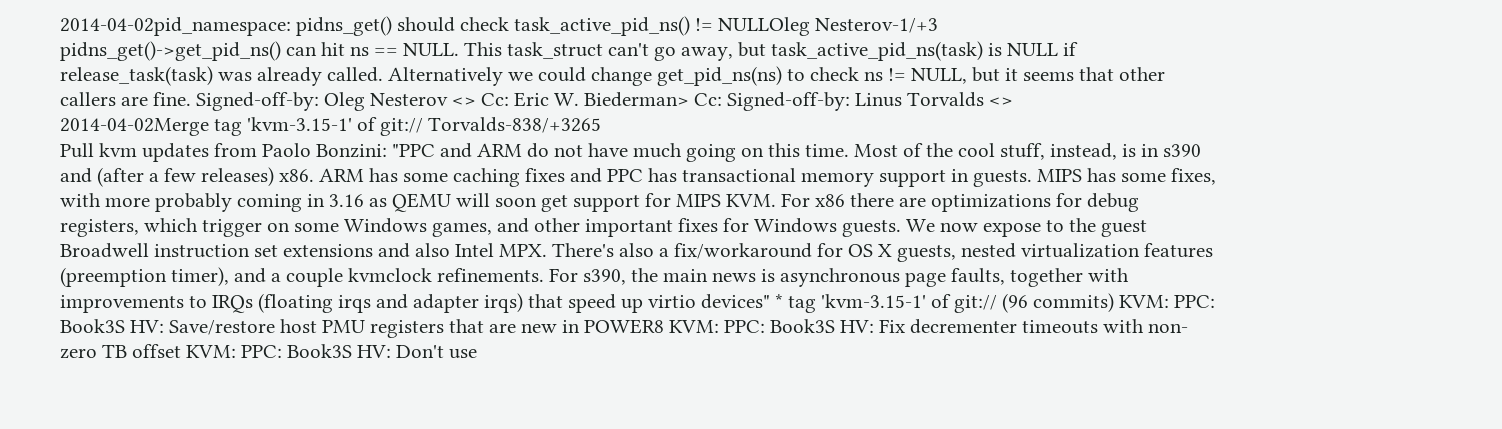2014-04-02pid_namespace: pidns_get() should check task_active_pid_ns() != NULLOleg Nesterov-1/+3
pidns_get()->get_pid_ns() can hit ns == NULL. This task_struct can't go away, but task_active_pid_ns(task) is NULL if release_task(task) was already called. Alternatively we could change get_pid_ns(ns) to check ns != NULL, but it seems that other callers are fine. Signed-off-by: Oleg Nesterov <> Cc: Eric W. Biederman> Cc: Signed-off-by: Linus Torvalds <>
2014-04-02Merge tag 'kvm-3.15-1' of git:// Torvalds-838/+3265
Pull kvm updates from Paolo Bonzini: "PPC and ARM do not have much going on this time. Most of the cool stuff, instead, is in s390 and (after a few releases) x86. ARM has some caching fixes and PPC has transactional memory support in guests. MIPS has some fixes, with more probably coming in 3.16 as QEMU will soon get support for MIPS KVM. For x86 there are optimizations for debug registers, which trigger on some Windows games, and other important fixes for Windows guests. We now expose to the guest Broadwell instruction set extensions and also Intel MPX. There's also a fix/workaround for OS X guests, nested virtualization features (preemption timer), and a couple kvmclock refinements. For s390, the main news is asynchronous page faults, together with improvements to IRQs (floating irqs and adapter irqs) that speed up virtio devices" * tag 'kvm-3.15-1' of git:// (96 commits) KVM: PPC: Book3S HV: Save/restore host PMU registers that are new in POWER8 KVM: PPC: Book3S HV: Fix decrementer timeouts with non-zero TB offset KVM: PPC: Book3S HV: Don't use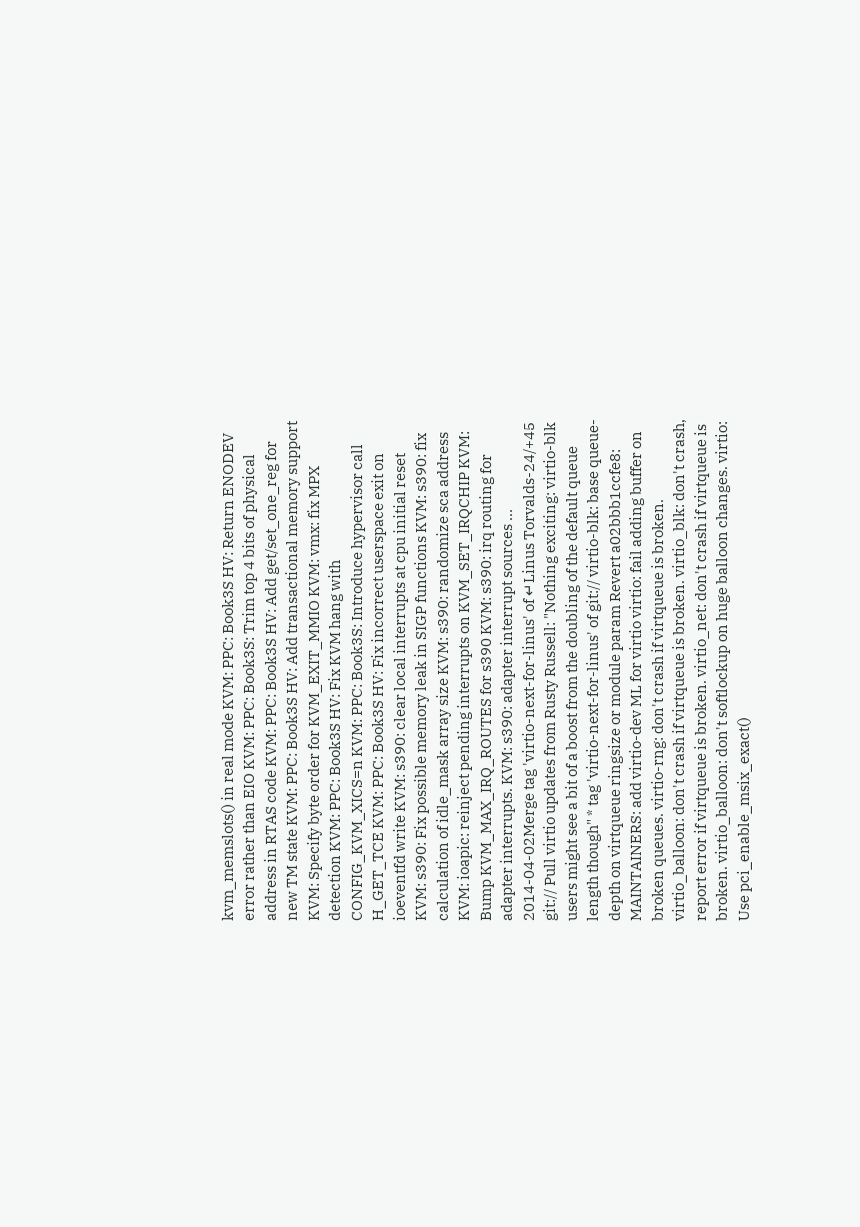kvm_memslots() in real mode KVM: PPC: Book3S HV: Return ENODEV error rather than EIO KVM: PPC: Book3S: Trim top 4 bits of physical address in RTAS code KVM: PPC: Book3S HV: Add get/set_one_reg for new TM state KVM: PPC: Book3S HV: Add transactional memory support KVM: Specify byte order for KVM_EXIT_MMIO KVM: vmx: fix MPX detection KVM: PPC: Book3S HV: Fix KVM hang with CONFIG_KVM_XICS=n KVM: PPC: Book3S: Introduce hypervisor call H_GET_TCE KVM: PPC: Book3S HV: Fix incorrect userspace exit on ioeventfd write KVM: s390: clear local interrupts at cpu initial reset KVM: s390: Fix possible memory leak in SIGP functions KVM: s390: fix calculation of idle_mask array size KVM: s390: randomize sca address KVM: ioapic: reinject pending interrupts on KVM_SET_IRQCHIP KVM: Bump KVM_MAX_IRQ_ROUTES for s390 KVM: s390: irq routing for adapter interrupts. KVM: s390: adapter interrupt sources ...
2014-04-02Merge tag 'virtio-next-for-linus' of ↵Linus Torvalds-24/+45
git:// Pull virtio updates from Rusty Russell: "Nothing exciting: virtio-blk users might see a bit of a boost from the doubling of the default queue length though" * tag 'virtio-next-for-linus' of git:// virtio-blk: base queue-depth on virtqueue ringsize or module param Revert a02bbb1ccfe8: MAINTAINERS: add virtio-dev ML for virtio virtio: fail adding buffer on broken queues. virtio-rng: don't crash if virtqueue is broken. virtio_balloon: don't crash if virtqueue is broken. virtio_blk: don't crash, report error if virtqueue is broken. virtio_net: don't crash if virtqueue is broken. virtio_balloon: don't softlockup on huge balloon changes. virtio: Use pci_enable_msix_exact()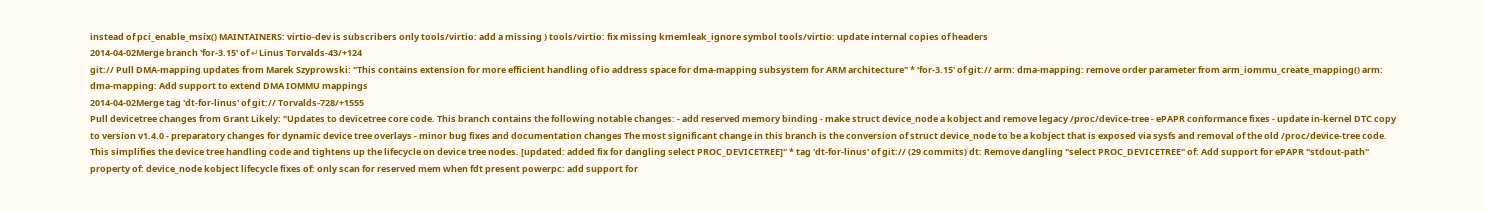instead of pci_enable_msix() MAINTAINERS: virtio-dev is subscribers only tools/virtio: add a missing ) tools/virtio: fix missing kmemleak_ignore symbol tools/virtio: update internal copies of headers
2014-04-02Merge branch 'for-3.15' of ↵Linus Torvalds-43/+124
git:// Pull DMA-mapping updates from Marek Szyprowski: "This contains extension for more efficient handling of io address space for dma-mapping subsystem for ARM architecture" * 'for-3.15' of git:// arm: dma-mapping: remove order parameter from arm_iommu_create_mapping() arm: dma-mapping: Add support to extend DMA IOMMU mappings
2014-04-02Merge tag 'dt-for-linus' of git:// Torvalds-728/+1555
Pull devicetree changes from Grant Likely: "Updates to devicetree core code. This branch contains the following notable changes: - add reserved memory binding - make struct device_node a kobject and remove legacy /proc/device-tree - ePAPR conformance fixes - update in-kernel DTC copy to version v1.4.0 - preparatory changes for dynamic device tree overlays - minor bug fixes and documentation changes The most significant change in this branch is the conversion of struct device_node to be a kobject that is exposed via sysfs and removal of the old /proc/device-tree code. This simplifies the device tree handling code and tightens up the lifecycle on device tree nodes. [updated: added fix for dangling select PROC_DEVICETREE]" * tag 'dt-for-linus' of git:// (29 commits) dt: Remove dangling "select PROC_DEVICETREE" of: Add support for ePAPR "stdout-path" property of: device_node kobject lifecycle fixes of: only scan for reserved mem when fdt present powerpc: add support for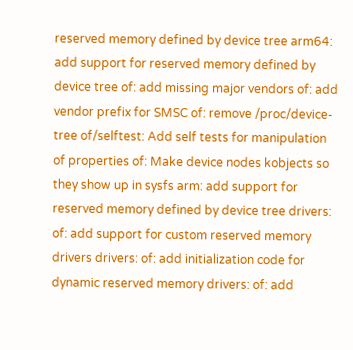reserved memory defined by device tree arm64: add support for reserved memory defined by device tree of: add missing major vendors of: add vendor prefix for SMSC of: remove /proc/device-tree of/selftest: Add self tests for manipulation of properties of: Make device nodes kobjects so they show up in sysfs arm: add support for reserved memory defined by device tree drivers: of: add support for custom reserved memory drivers drivers: of: add initialization code for dynamic reserved memory drivers: of: add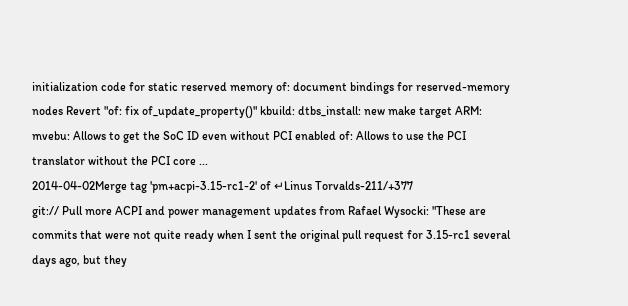initialization code for static reserved memory of: document bindings for reserved-memory nodes Revert "of: fix of_update_property()" kbuild: dtbs_install: new make target ARM: mvebu: Allows to get the SoC ID even without PCI enabled of: Allows to use the PCI translator without the PCI core ...
2014-04-02Merge tag 'pm+acpi-3.15-rc1-2' of ↵Linus Torvalds-211/+377
git:// Pull more ACPI and power management updates from Rafael Wysocki: "These are commits that were not quite ready when I sent the original pull request for 3.15-rc1 several days ago, but they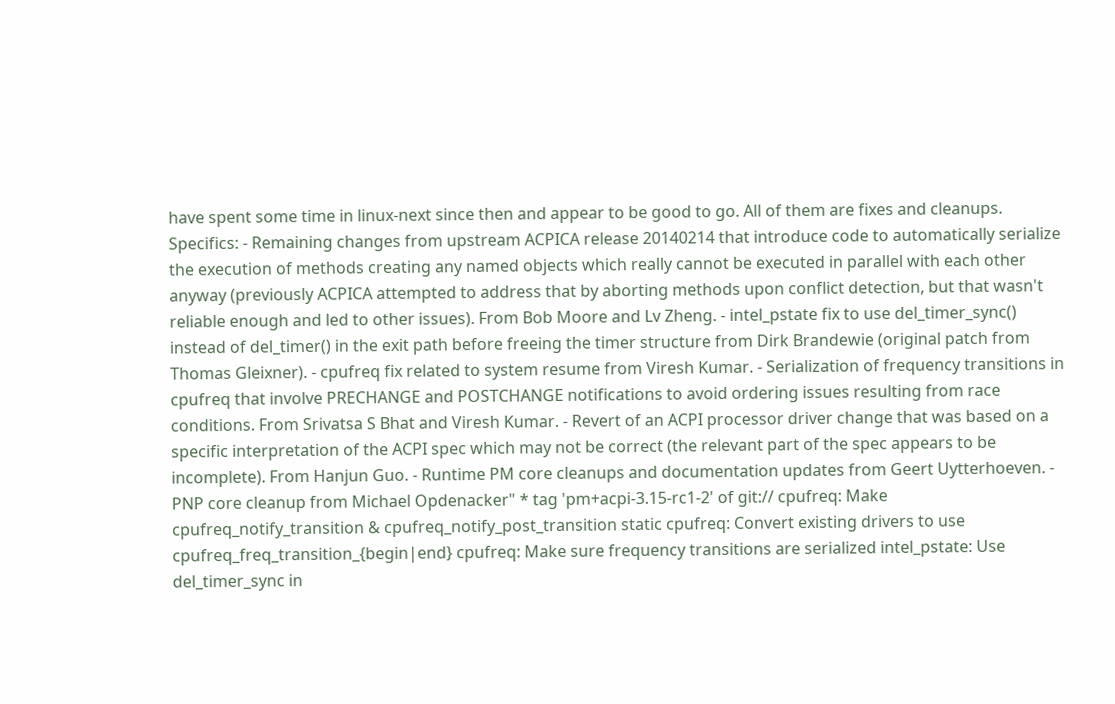have spent some time in linux-next since then and appear to be good to go. All of them are fixes and cleanups. Specifics: - Remaining changes from upstream ACPICA release 20140214 that introduce code to automatically serialize the execution of methods creating any named objects which really cannot be executed in parallel with each other anyway (previously ACPICA attempted to address that by aborting methods upon conflict detection, but that wasn't reliable enough and led to other issues). From Bob Moore and Lv Zheng. - intel_pstate fix to use del_timer_sync() instead of del_timer() in the exit path before freeing the timer structure from Dirk Brandewie (original patch from Thomas Gleixner). - cpufreq fix related to system resume from Viresh Kumar. - Serialization of frequency transitions in cpufreq that involve PRECHANGE and POSTCHANGE notifications to avoid ordering issues resulting from race conditions. From Srivatsa S Bhat and Viresh Kumar. - Revert of an ACPI processor driver change that was based on a specific interpretation of the ACPI spec which may not be correct (the relevant part of the spec appears to be incomplete). From Hanjun Guo. - Runtime PM core cleanups and documentation updates from Geert Uytterhoeven. - PNP core cleanup from Michael Opdenacker" * tag 'pm+acpi-3.15-rc1-2' of git:// cpufreq: Make cpufreq_notify_transition & cpufreq_notify_post_transition static cpufreq: Convert existing drivers to use cpufreq_freq_transition_{begin|end} cpufreq: Make sure frequency transitions are serialized intel_pstate: Use del_timer_sync in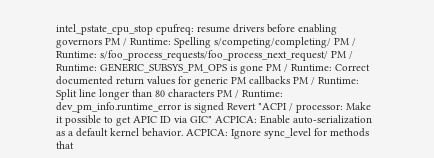intel_pstate_cpu_stop cpufreq: resume drivers before enabling governors PM / Runtime: Spelling s/competing/completing/ PM / Runtime: s/foo_process_requests/foo_process_next_request/ PM / Runtime: GENERIC_SUBSYS_PM_OPS is gone PM / Runtime: Correct documented return values for generic PM callbacks PM / Runtime: Split line longer than 80 characters PM / Runtime: dev_pm_info.runtime_error is signed Revert "ACPI / processor: Make it possible to get APIC ID via GIC" ACPICA: Enable auto-serialization as a default kernel behavior. ACPICA: Ignore sync_level for methods that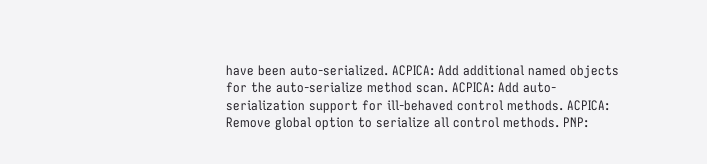have been auto-serialized. ACPICA: Add additional named objects for the auto-serialize method scan. ACPICA: Add auto-serialization support for ill-behaved control methods. ACPICA: Remove global option to serialize all control methods. PNP: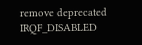remove deprecated IRQF_DISABLED